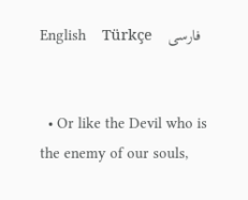English    Türkçe    فارسی


  • Or like the Devil who is the enemy of our souls,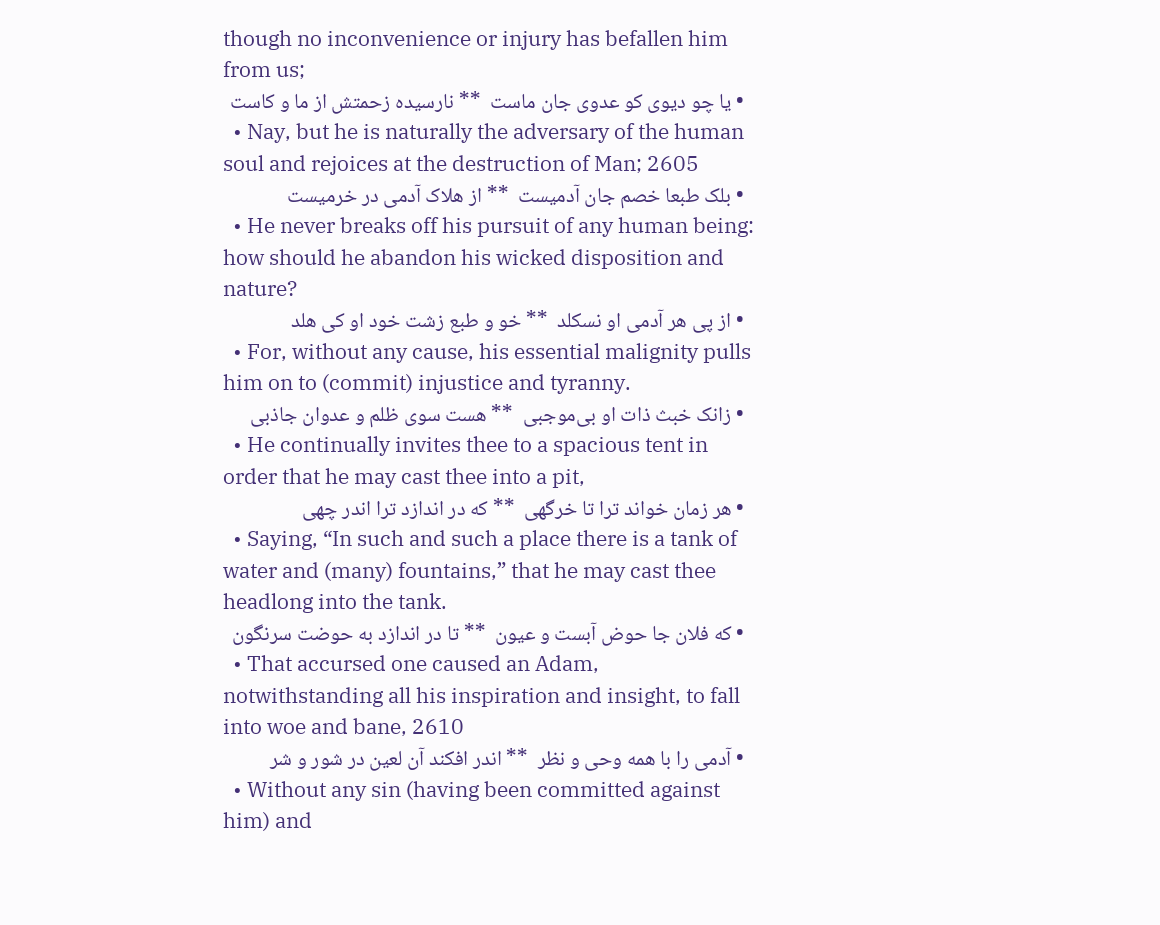though no inconvenience or injury has befallen him from us;
  • یا چو دیوی کو عدوی جان ماست  ** نارسیده زحمتش از ما و کاست
  • Nay, but he is naturally the adversary of the human soul and rejoices at the destruction of Man; 2605
  • بلک طبعا خصم جان آدمیست  ** از هلاک آدمی در خرمیست
  • He never breaks off his pursuit of any human being: how should he abandon his wicked disposition and nature?
  • از پی هر آدمی او نسکلد  ** خو و طبع زشت خود او کی هلد
  • For, without any cause, his essential malignity pulls him on to (commit) injustice and tyranny.
  • زانک خبث ذات او بی‌موجبی  ** هست سوی ظلم و عدوان جاذبی
  • He continually invites thee to a spacious tent in order that he may cast thee into a pit,
  • هر زمان خواند ترا تا خرگهی  ** که در اندازد ترا اندر چهی
  • Saying, “In such and such a place there is a tank of water and (many) fountains,” that he may cast thee headlong into the tank.
  • که فلان جا حوض آبست و عیون  ** تا در اندازد به حوضت سرنگون
  • That accursed one caused an Adam, notwithstanding all his inspiration and insight, to fall into woe and bane, 2610
  • آدمی را با همه وحی و نظر  ** اندر افکند آن لعین در شور و شر
  • Without any sin (having been committed against him) and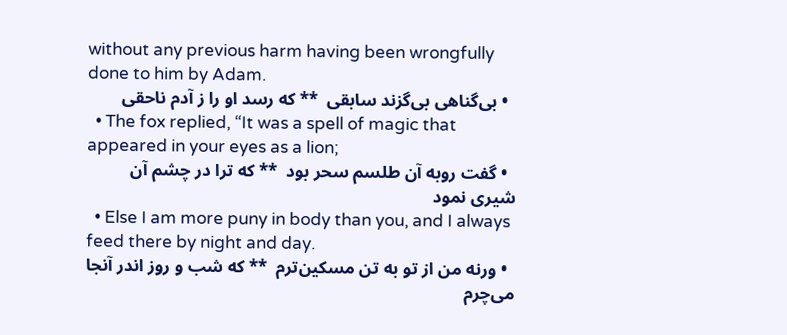without any previous harm having been wrongfully done to him by Adam.
  • بی‌گناهی بی‌گزند سابقی  ** که رسد او را ز آدم ناحقی
  • The fox replied, “It was a spell of magic that appeared in your eyes as a lion;
  • گفت روبه آن طلسم سحر بود  ** که ترا در چشم آن شیری نمود
  • Else I am more puny in body than you, and I always feed there by night and day.
  • ورنه من از تو به تن مسکین‌ترم  ** که شب و روز اندر آنجا می‌چرم